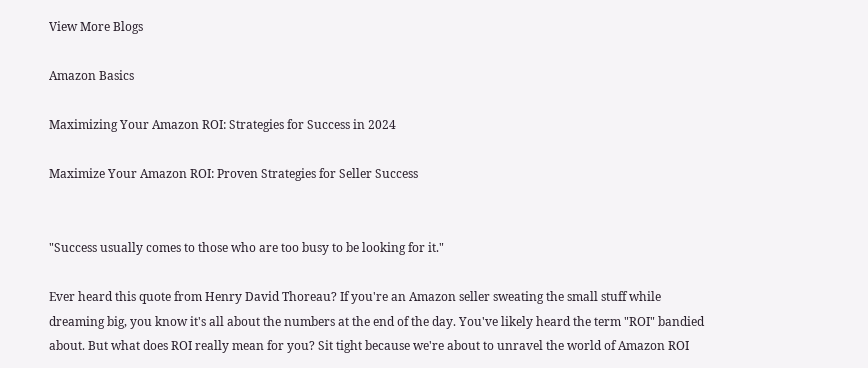View More Blogs

Amazon Basics

Maximizing Your Amazon ROI: Strategies for Success in 2024

Maximize Your Amazon ROI: Proven Strategies for Seller Success


"Success usually comes to those who are too busy to be looking for it."

Ever heard this quote from Henry David Thoreau? If you're an Amazon seller sweating the small stuff while dreaming big, you know it's all about the numbers at the end of the day. You've likely heard the term "ROI" bandied about. But what does ROI really mean for you? Sit tight because we're about to unravel the world of Amazon ROI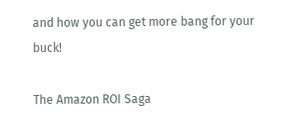and how you can get more bang for your buck!

The Amazon ROI Saga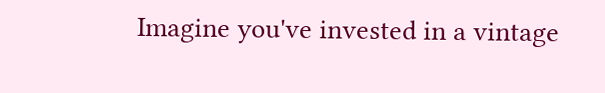Imagine you've invested in a vintage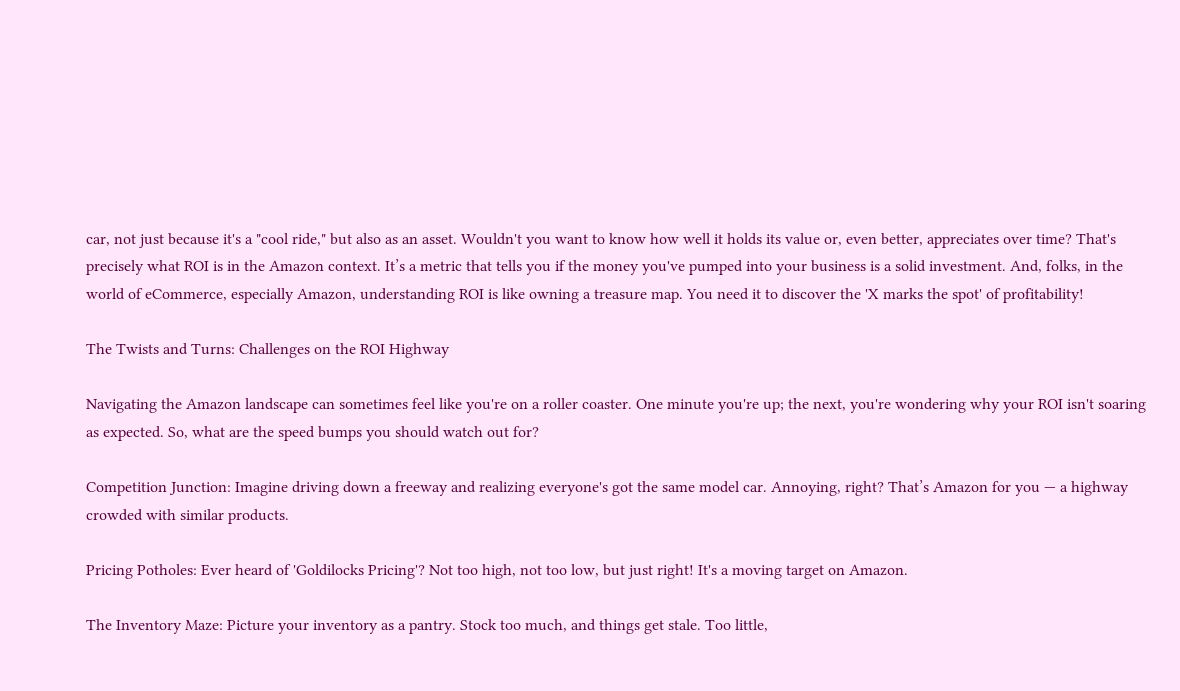car, not just because it's a "cool ride," but also as an asset. Wouldn't you want to know how well it holds its value or, even better, appreciates over time? That's precisely what ROI is in the Amazon context. It’s a metric that tells you if the money you've pumped into your business is a solid investment. And, folks, in the world of eCommerce, especially Amazon, understanding ROI is like owning a treasure map. You need it to discover the 'X marks the spot' of profitability!

The Twists and Turns: Challenges on the ROI Highway

Navigating the Amazon landscape can sometimes feel like you're on a roller coaster. One minute you're up; the next, you're wondering why your ROI isn't soaring as expected. So, what are the speed bumps you should watch out for?

Competition Junction: Imagine driving down a freeway and realizing everyone's got the same model car. Annoying, right? That’s Amazon for you — a highway crowded with similar products.

Pricing Potholes: Ever heard of 'Goldilocks Pricing'? Not too high, not too low, but just right! It's a moving target on Amazon.

The Inventory Maze: Picture your inventory as a pantry. Stock too much, and things get stale. Too little,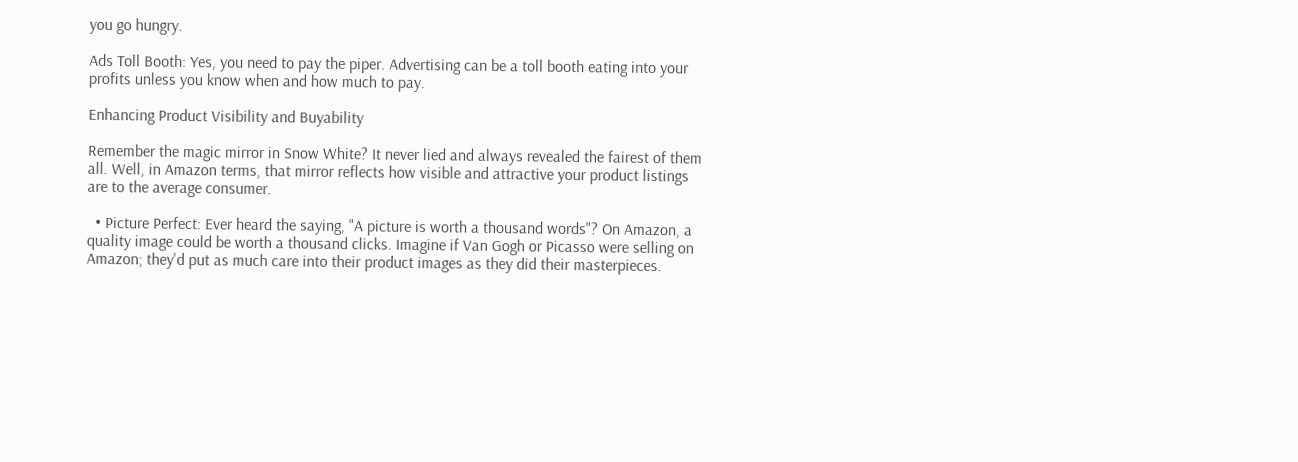you go hungry.

Ads Toll Booth: Yes, you need to pay the piper. Advertising can be a toll booth eating into your profits unless you know when and how much to pay.

Enhancing Product Visibility and Buyability

Remember the magic mirror in Snow White? It never lied and always revealed the fairest of them all. Well, in Amazon terms, that mirror reflects how visible and attractive your product listings are to the average consumer.

  • Picture Perfect: Ever heard the saying, "A picture is worth a thousand words"? On Amazon, a quality image could be worth a thousand clicks. Imagine if Van Gogh or Picasso were selling on Amazon; they'd put as much care into their product images as they did their masterpieces.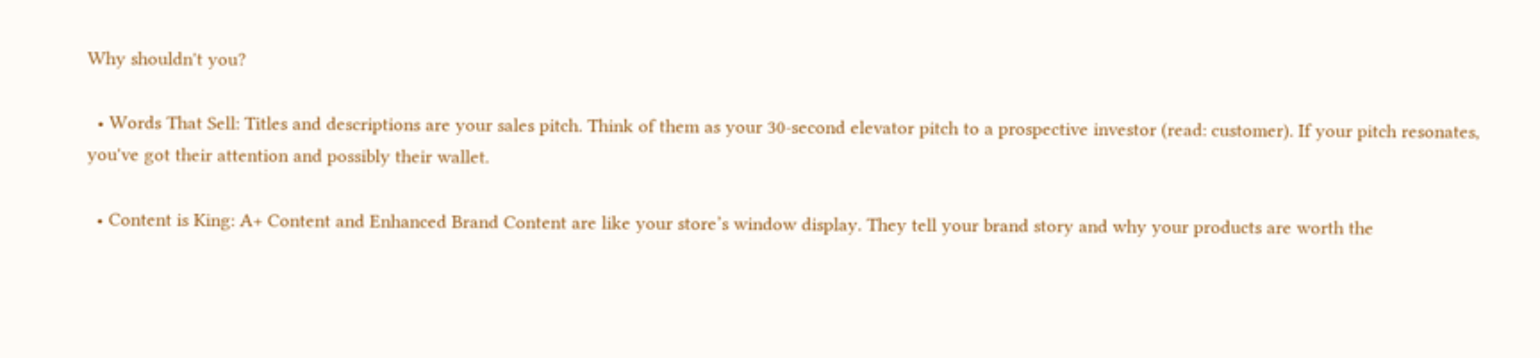Why shouldn't you?

  • Words That Sell: Titles and descriptions are your sales pitch. Think of them as your 30-second elevator pitch to a prospective investor (read: customer). If your pitch resonates, you've got their attention and possibly their wallet.

  • Content is King: A+ Content and Enhanced Brand Content are like your store’s window display. They tell your brand story and why your products are worth the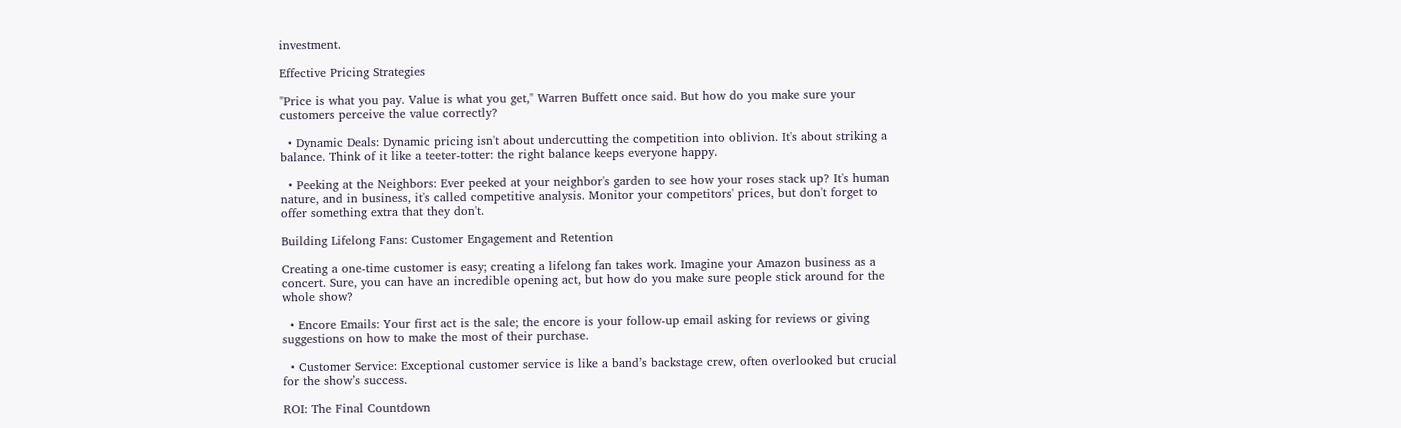investment.

Effective Pricing Strategies

"Price is what you pay. Value is what you get," Warren Buffett once said. But how do you make sure your customers perceive the value correctly?

  • Dynamic Deals: Dynamic pricing isn't about undercutting the competition into oblivion. It's about striking a balance. Think of it like a teeter-totter: the right balance keeps everyone happy.

  • Peeking at the Neighbors: Ever peeked at your neighbor's garden to see how your roses stack up? It's human nature, and in business, it's called competitive analysis. Monitor your competitors' prices, but don't forget to offer something extra that they don't.

Building Lifelong Fans: Customer Engagement and Retention

Creating a one-time customer is easy; creating a lifelong fan takes work. Imagine your Amazon business as a concert. Sure, you can have an incredible opening act, but how do you make sure people stick around for the whole show?

  • Encore Emails: Your first act is the sale; the encore is your follow-up email asking for reviews or giving suggestions on how to make the most of their purchase.

  • Customer Service: Exceptional customer service is like a band’s backstage crew, often overlooked but crucial for the show’s success.

ROI: The Final Countdown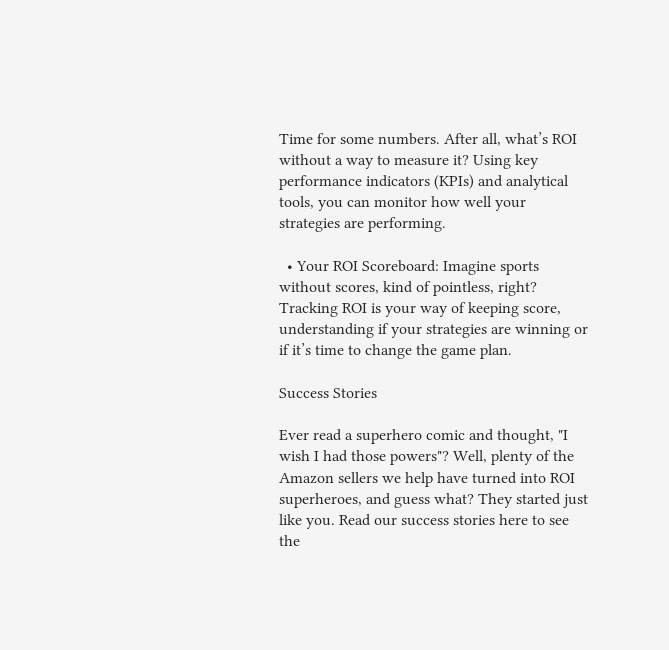Time for some numbers. After all, what’s ROI without a way to measure it? Using key performance indicators (KPIs) and analytical tools, you can monitor how well your strategies are performing.

  • Your ROI Scoreboard: Imagine sports without scores, kind of pointless, right? Tracking ROI is your way of keeping score, understanding if your strategies are winning or if it’s time to change the game plan.

Success Stories

Ever read a superhero comic and thought, "I wish I had those powers"? Well, plenty of the Amazon sellers we help have turned into ROI superheroes, and guess what? They started just like you. Read our success stories here to see the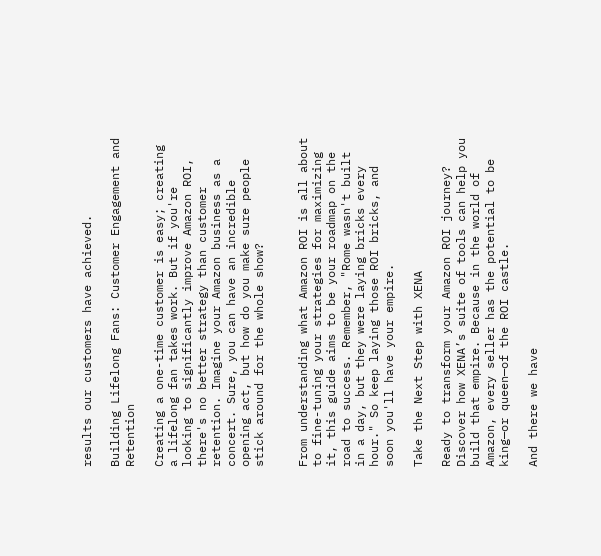results our customers have achieved.

Building Lifelong Fans: Customer Engagement and Retention

Creating a one-time customer is easy; creating a lifelong fan takes work. But if you're looking to significantly improve Amazon ROI, there's no better strategy than customer retention. Imagine your Amazon business as a concert. Sure, you can have an incredible opening act, but how do you make sure people stick around for the whole show?


From understanding what Amazon ROI is all about to fine-tuning your strategies for maximizing it, this guide aims to be your roadmap on the road to success. Remember, "Rome wasn't built in a day, but they were laying bricks every hour." So keep laying those ROI bricks, and soon you'll have your empire.

Take the Next Step with XENA

Ready to transform your Amazon ROI journey? Discover how XENA’s suite of tools can help you build that empire. Because in the world of Amazon, every seller has the potential to be king—or queen—of the ROI castle.

And there we have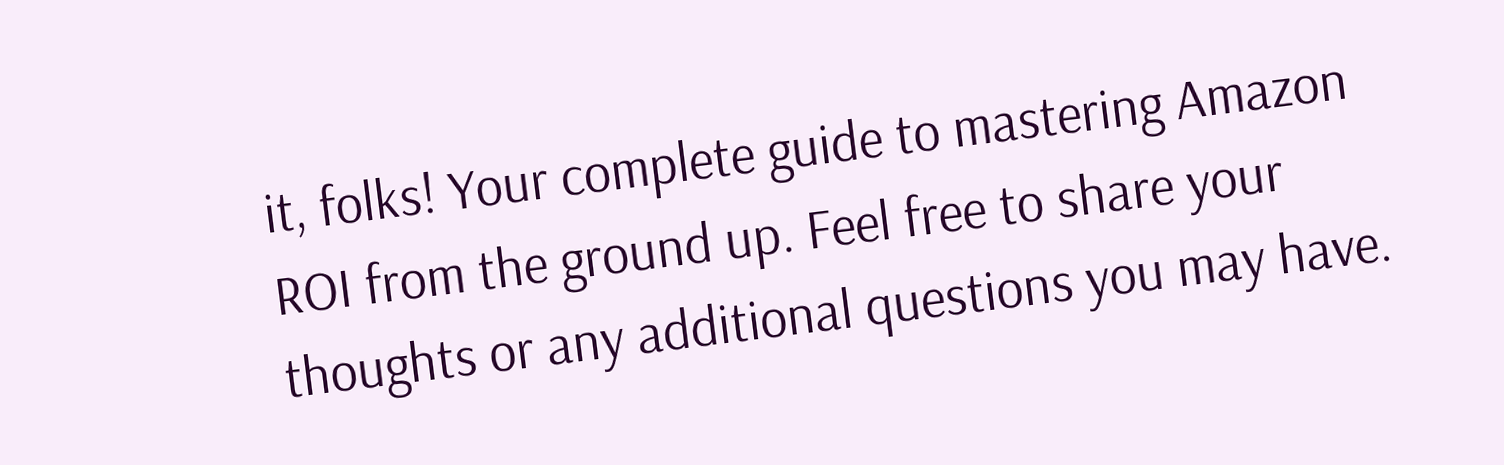it, folks! Your complete guide to mastering Amazon ROI from the ground up. Feel free to share your thoughts or any additional questions you may have.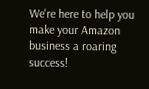We're here to help you make your Amazon business a roaring success!